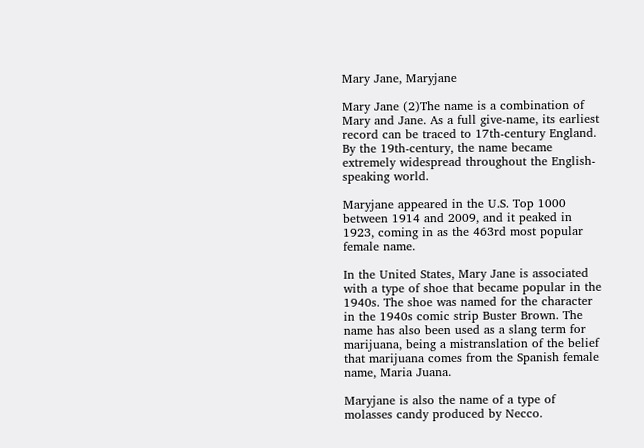Mary Jane, Maryjane

Mary Jane (2)The name is a combination of Mary and Jane. As a full give-name, its earliest record can be traced to 17th-century England. By the 19th-century, the name became extremely widespread throughout the English-speaking world.

Maryjane appeared in the U.S. Top 1000 between 1914 and 2009, and it peaked in 1923, coming in as the 463rd most popular female name.

In the United States, Mary Jane is associated with a type of shoe that became popular in the 1940s. The shoe was named for the character in the 1940s comic strip Buster Brown. The name has also been used as a slang term for marijuana, being a mistranslation of the belief that marijuana comes from the Spanish female name, Maria Juana.

Maryjane is also the name of a type of molasses candy produced by Necco.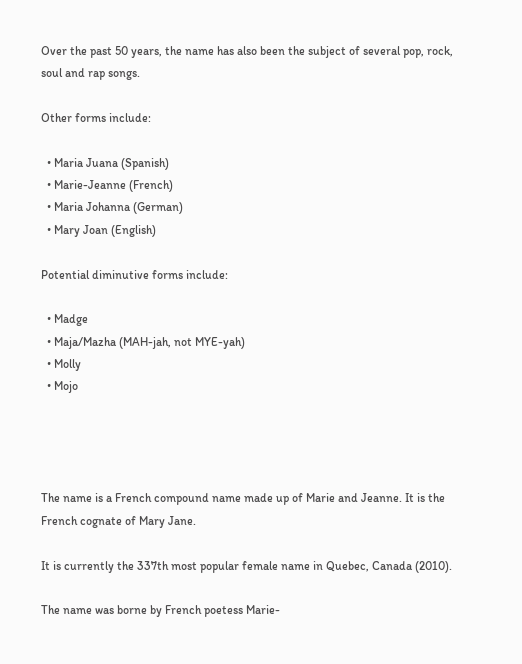Over the past 50 years, the name has also been the subject of several pop, rock, soul and rap songs.

Other forms include:

  • Maria Juana (Spanish)
  • Marie-Jeanne (French)
  • Maria Johanna (German)
  • Mary Joan (English)

Potential diminutive forms include:

  • Madge
  • Maja/Mazha (MAH-jah, not MYE-yah)
  • Molly
  • Mojo




The name is a French compound name made up of Marie and Jeanne. It is the French cognate of Mary Jane.

It is currently the 337th most popular female name in Quebec, Canada (2010).

The name was borne by French poetess Marie-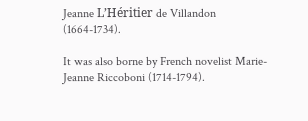Jeanne L’Héritier de Villandon (1664-1734).

It was also borne by French novelist Marie-Jeanne Riccoboni (1714-1794).